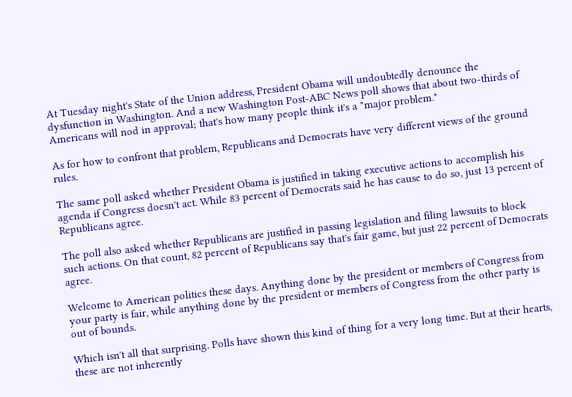At Tuesday night's State of the Union address, President Obama will undoubtedly denounce the dysfunction in Washington. And a new Washington Post-ABC News poll shows that about two-thirds of Americans will nod in approval; that's how many people think it's a "major problem."

As for how to confront that problem, Republicans and Democrats have very different views of the ground rules.

The same poll asked whether President Obama is justified in taking executive actions to accomplish his agenda if Congress doesn't act. While 83 percent of Democrats said he has cause to do so, just 13 percent of Republicans agree.

The poll also asked whether Republicans are justified in passing legislation and filing lawsuits to block such actions. On that count, 82 percent of Republicans say that's fair game, but just 22 percent of Democrats agree.

Welcome to American politics these days. Anything done by the president or members of Congress from your party is fair, while anything done by the president or members of Congress from the other party is out of bounds.

Which isn't all that surprising. Polls have shown this kind of thing for a very long time. But at their hearts, these are not inherently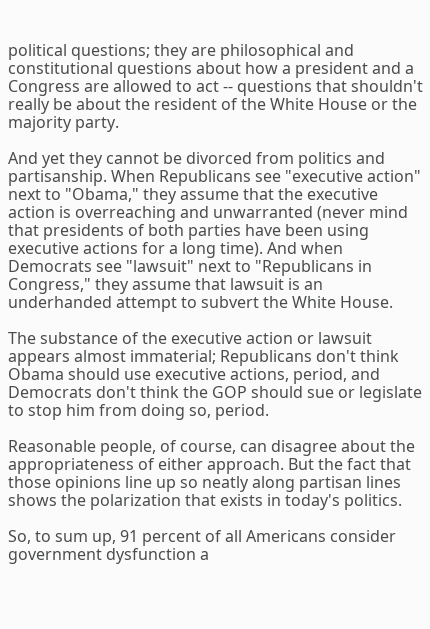political questions; they are philosophical and constitutional questions about how a president and a Congress are allowed to act -- questions that shouldn't really be about the resident of the White House or the majority party.

And yet they cannot be divorced from politics and partisanship. When Republicans see "executive action" next to "Obama," they assume that the executive action is overreaching and unwarranted (never mind that presidents of both parties have been using executive actions for a long time). And when Democrats see "lawsuit" next to "Republicans in Congress," they assume that lawsuit is an underhanded attempt to subvert the White House.

The substance of the executive action or lawsuit appears almost immaterial; Republicans don't think Obama should use executive actions, period, and Democrats don't think the GOP should sue or legislate to stop him from doing so, period.

Reasonable people, of course, can disagree about the appropriateness of either approach. But the fact that those opinions line up so neatly along partisan lines shows the polarization that exists in today's politics.

So, to sum up, 91 percent of all Americans consider government dysfunction a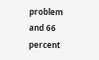problem and 66 percent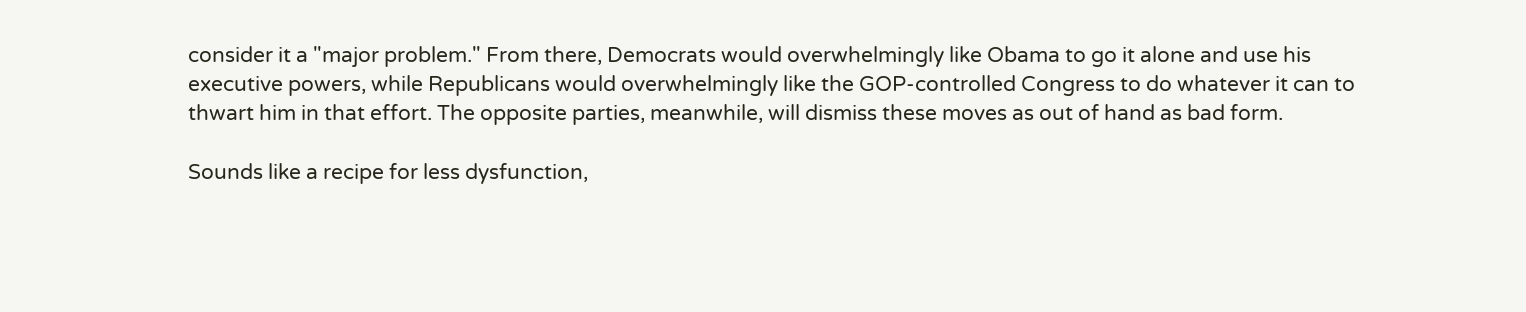consider it a "major problem." From there, Democrats would overwhelmingly like Obama to go it alone and use his executive powers, while Republicans would overwhelmingly like the GOP-controlled Congress to do whatever it can to thwart him in that effort. The opposite parties, meanwhile, will dismiss these moves as out of hand as bad form.

Sounds like a recipe for less dysfunction,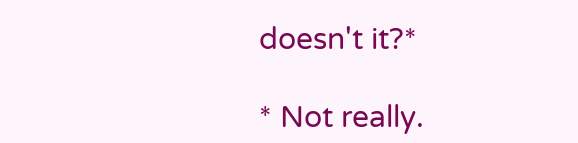doesn't it?*

* Not really.